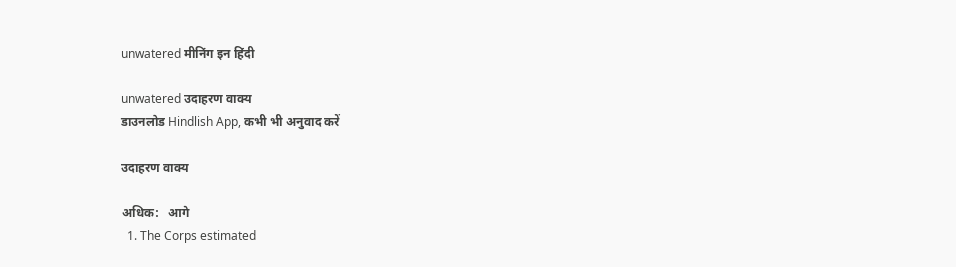unwatered मीनिंग इन हिंदी

unwatered उदाहरण वाक्य
डाउनलोड Hindlish App, कभी भी अनुवाद करें

उदाहरण वाक्य

अधिक:   आगे
  1. The Corps estimated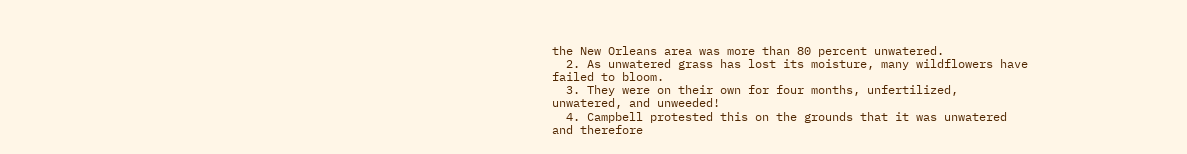the New Orleans area was more than 80 percent unwatered.
  2. As unwatered grass has lost its moisture, many wildflowers have failed to bloom.
  3. They were on their own for four months, unfertilized, unwatered, and unweeded!
  4. Campbell protested this on the grounds that it was unwatered and therefore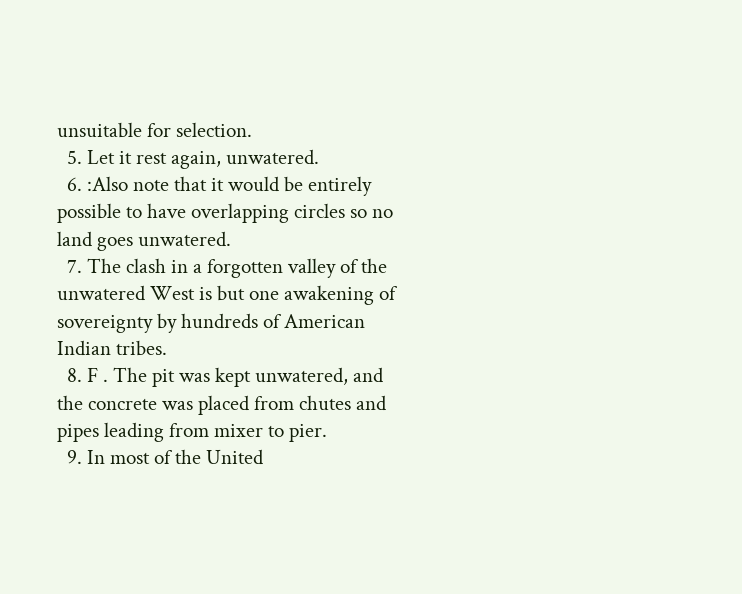unsuitable for selection.
  5. Let it rest again, unwatered.
  6. :Also note that it would be entirely possible to have overlapping circles so no land goes unwatered.
  7. The clash in a forgotten valley of the unwatered West is but one awakening of sovereignty by hundreds of American Indian tribes.
  8. F . The pit was kept unwatered, and the concrete was placed from chutes and pipes leading from mixer to pier.
  9. In most of the United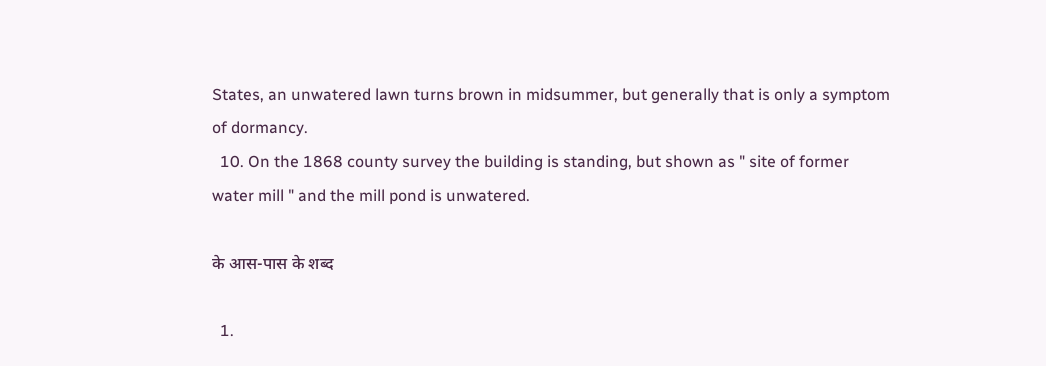States, an unwatered lawn turns brown in midsummer, but generally that is only a symptom of dormancy.
  10. On the 1868 county survey the building is standing, but shown as " site of former water mill " and the mill pond is unwatered.

के आस-पास के शब्द

  1.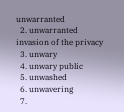unwarranted
  2. unwarranted invasion of the privacy
  3. unwary
  4. unwary public
  5. unwashed
  6. unwavering
  7.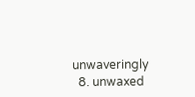unwaveringly
  8. unwaxed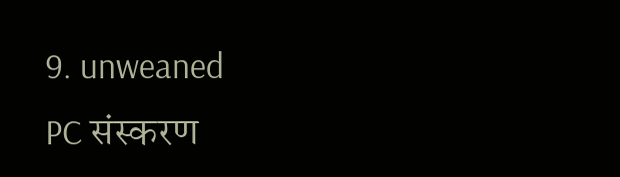9. unweaned
PC संस्करण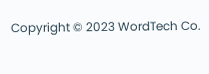Copyright © 2023 WordTech Co.